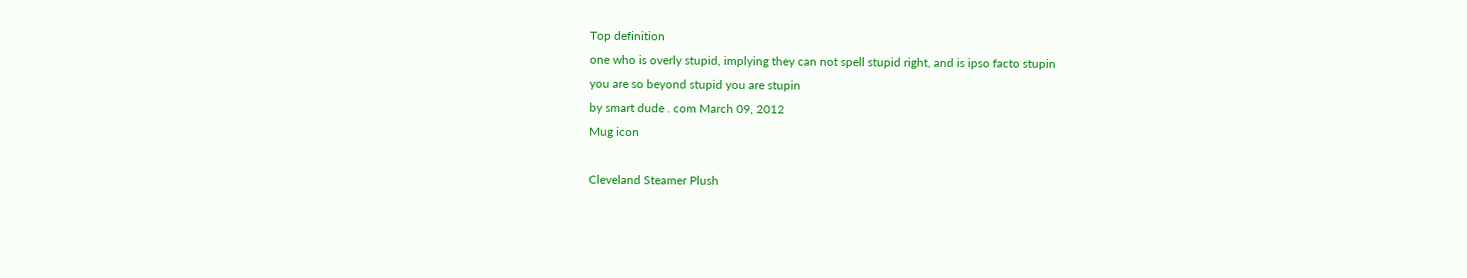Top definition
one who is overly stupid, implying they can not spell stupid right, and is ipso facto stupin
you are so beyond stupid you are stupin
by smart dude . com March 09, 2012
Mug icon

Cleveland Steamer Plush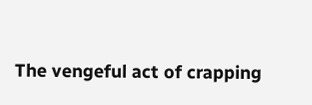The vengeful act of crapping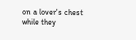on a lover's chest while they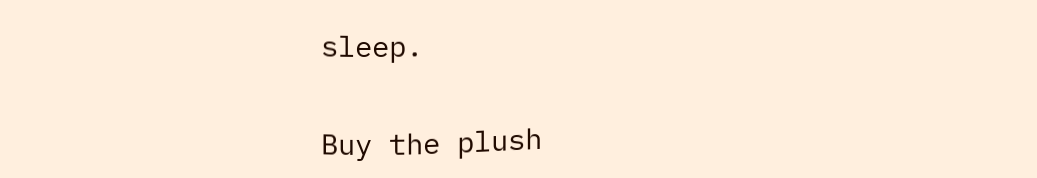sleep.

Buy the plush